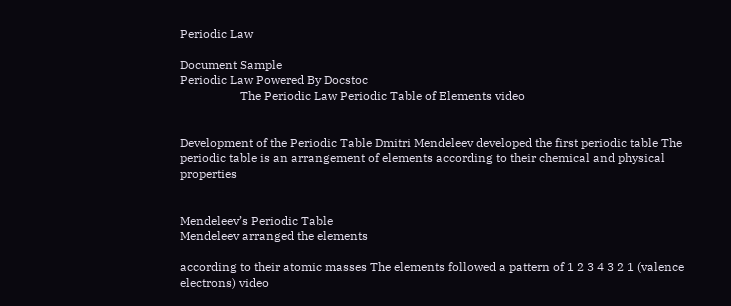Periodic Law

Document Sample
Periodic Law Powered By Docstoc
                    The Periodic Law Periodic Table of Elements video


Development of the Periodic Table Dmitri Mendeleev developed the first periodic table The periodic table is an arrangement of elements according to their chemical and physical properties


Mendeleev’s Periodic Table
Mendeleev arranged the elements

according to their atomic masses The elements followed a pattern of 1 2 3 4 3 2 1 (valence electrons) video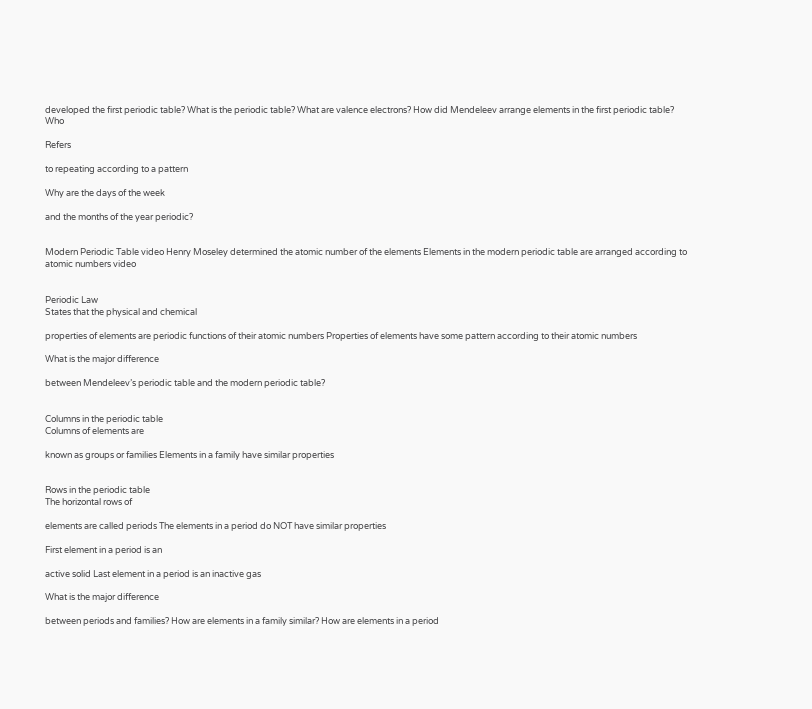developed the first periodic table? What is the periodic table? What are valence electrons? How did Mendeleev arrange elements in the first periodic table?
Who

Refers

to repeating according to a pattern

Why are the days of the week

and the months of the year periodic?


Modern Periodic Table video Henry Moseley determined the atomic number of the elements Elements in the modern periodic table are arranged according to atomic numbers video


Periodic Law
States that the physical and chemical

properties of elements are periodic functions of their atomic numbers Properties of elements have some pattern according to their atomic numbers

What is the major difference

between Mendeleev’s periodic table and the modern periodic table?


Columns in the periodic table
Columns of elements are

known as groups or families Elements in a family have similar properties


Rows in the periodic table
The horizontal rows of

elements are called periods The elements in a period do NOT have similar properties

First element in a period is an

active solid Last element in a period is an inactive gas

What is the major difference

between periods and families? How are elements in a family similar? How are elements in a period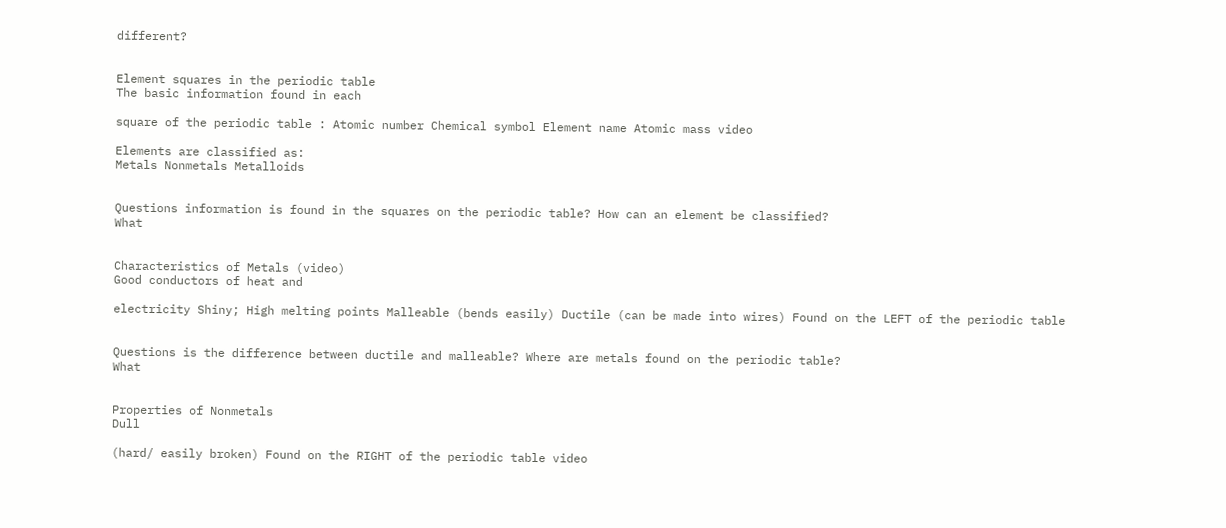different?


Element squares in the periodic table
The basic information found in each

square of the periodic table : Atomic number Chemical symbol Element name Atomic mass video

Elements are classified as:
Metals Nonmetals Metalloids


Questions information is found in the squares on the periodic table? How can an element be classified?
What


Characteristics of Metals (video)
Good conductors of heat and

electricity Shiny; High melting points Malleable (bends easily) Ductile (can be made into wires) Found on the LEFT of the periodic table


Questions is the difference between ductile and malleable? Where are metals found on the periodic table?
What


Properties of Nonmetals
Dull

(hard/ easily broken) Found on the RIGHT of the periodic table video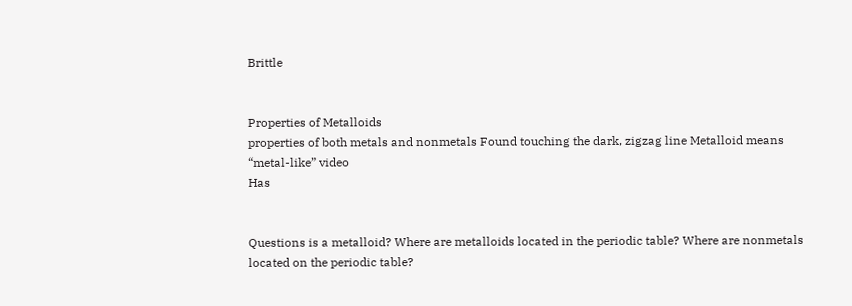Brittle


Properties of Metalloids
properties of both metals and nonmetals Found touching the dark, zigzag line Metalloid means “metal-like” video
Has


Questions is a metalloid? Where are metalloids located in the periodic table? Where are nonmetals located on the periodic table?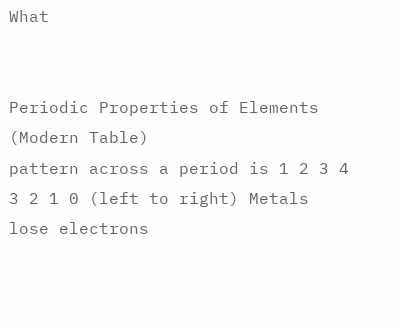What


Periodic Properties of Elements (Modern Table)
pattern across a period is 1 2 3 4 3 2 1 0 (left to right) Metals lose electrons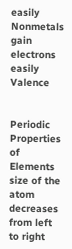easily Nonmetals gain electrons easily
Valence


Periodic Properties of Elements
size of the atom decreases from left to right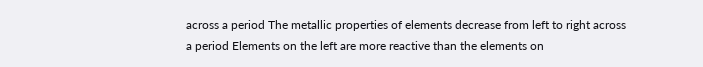across a period The metallic properties of elements decrease from left to right across a period Elements on the left are more reactive than the elements on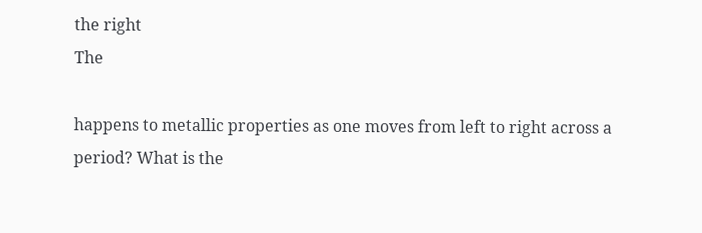the right
The

happens to metallic properties as one moves from left to right across a period? What is the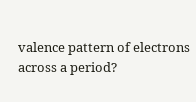valence pattern of electrons across a period?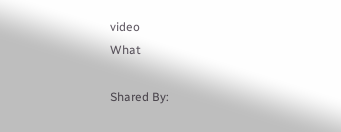video
What

Shared By: